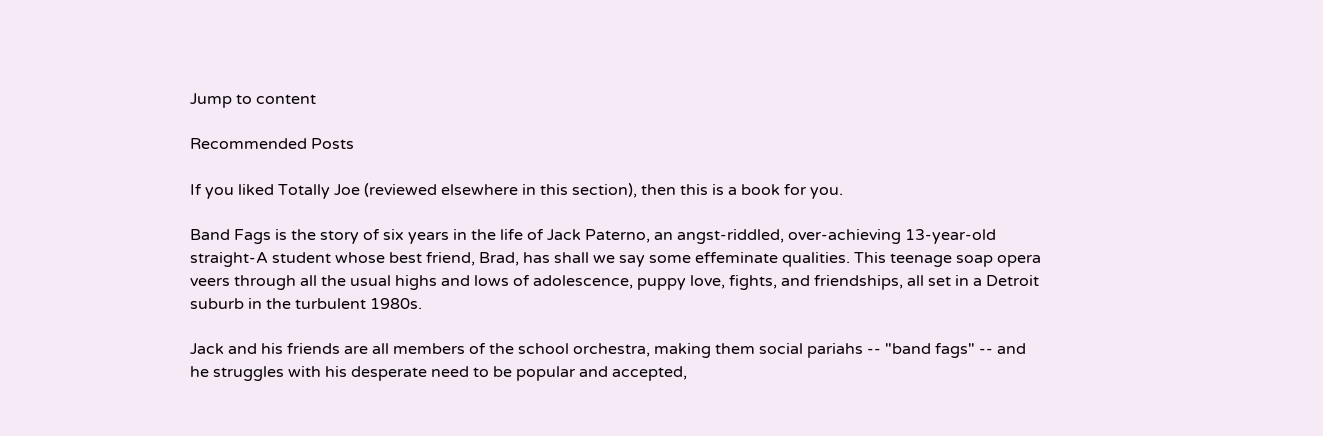Jump to content

Recommended Posts

If you liked Totally Joe (reviewed elsewhere in this section), then this is a book for you.

Band Fags is the story of six years in the life of Jack Paterno, an angst-riddled, over-achieving 13-year-old straight-A student whose best friend, Brad, has shall we say some effeminate qualities. This teenage soap opera veers through all the usual highs and lows of adolescence, puppy love, fights, and friendships, all set in a Detroit suburb in the turbulent 1980s.

Jack and his friends are all members of the school orchestra, making them social pariahs -- "band fags" -- and he struggles with his desperate need to be popular and accepted,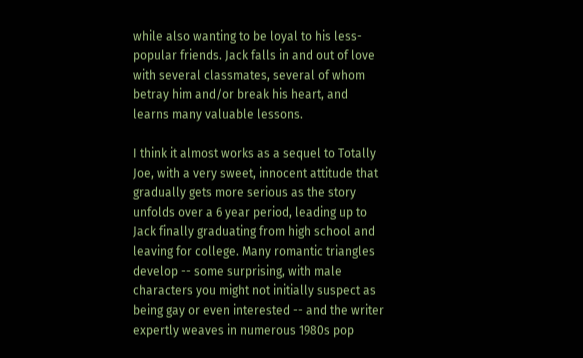while also wanting to be loyal to his less-popular friends. Jack falls in and out of love with several classmates, several of whom betray him and/or break his heart, and learns many valuable lessons.

I think it almost works as a sequel to Totally Joe, with a very sweet, innocent attitude that gradually gets more serious as the story unfolds over a 6 year period, leading up to Jack finally graduating from high school and leaving for college. Many romantic triangles develop -- some surprising, with male characters you might not initially suspect as being gay or even interested -- and the writer expertly weaves in numerous 1980s pop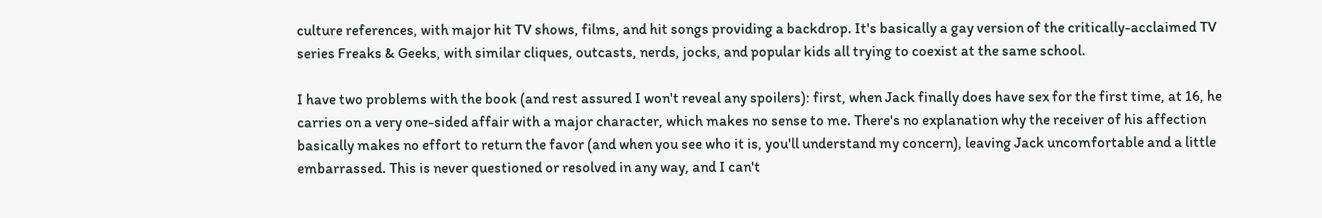culture references, with major hit TV shows, films, and hit songs providing a backdrop. It's basically a gay version of the critically-acclaimed TV series Freaks & Geeks, with similar cliques, outcasts, nerds, jocks, and popular kids all trying to coexist at the same school.

I have two problems with the book (and rest assured I won't reveal any spoilers): first, when Jack finally does have sex for the first time, at 16, he carries on a very one-sided affair with a major character, which makes no sense to me. There's no explanation why the receiver of his affection basically makes no effort to return the favor (and when you see who it is, you'll understand my concern), leaving Jack uncomfortable and a little embarrassed. This is never questioned or resolved in any way, and I can't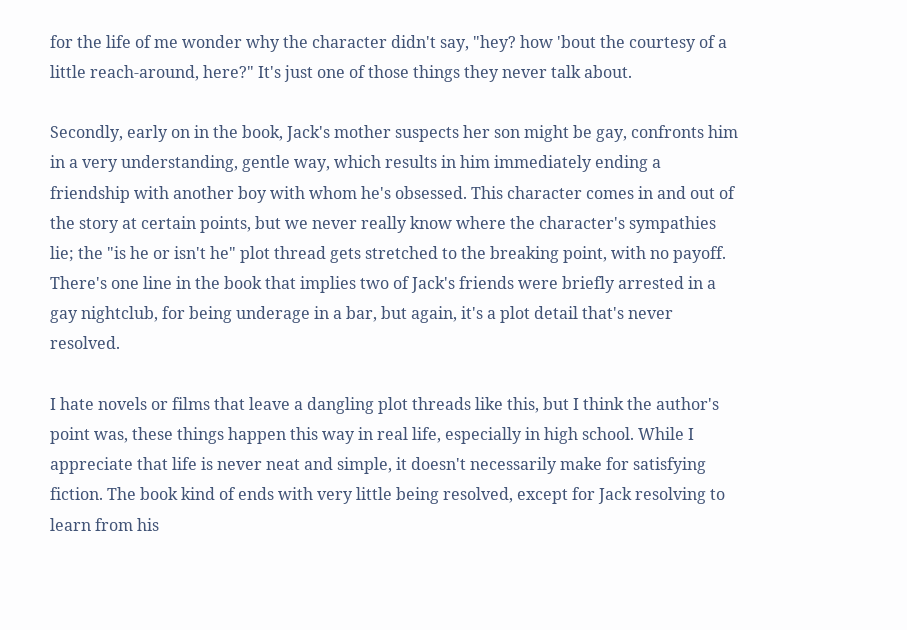for the life of me wonder why the character didn't say, "hey? how 'bout the courtesy of a little reach-around, here?" It's just one of those things they never talk about.

Secondly, early on in the book, Jack's mother suspects her son might be gay, confronts him in a very understanding, gentle way, which results in him immediately ending a friendship with another boy with whom he's obsessed. This character comes in and out of the story at certain points, but we never really know where the character's sympathies lie; the "is he or isn't he" plot thread gets stretched to the breaking point, with no payoff. There's one line in the book that implies two of Jack's friends were briefly arrested in a gay nightclub, for being underage in a bar, but again, it's a plot detail that's never resolved.

I hate novels or films that leave a dangling plot threads like this, but I think the author's point was, these things happen this way in real life, especially in high school. While I appreciate that life is never neat and simple, it doesn't necessarily make for satisfying fiction. The book kind of ends with very little being resolved, except for Jack resolving to learn from his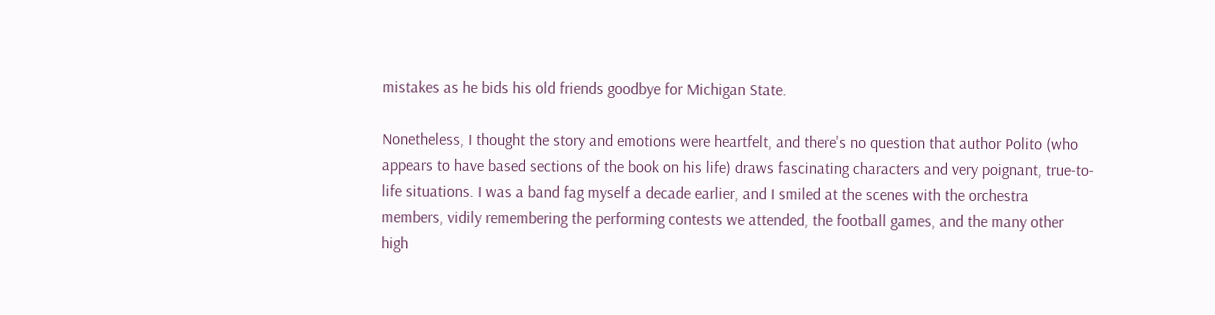mistakes as he bids his old friends goodbye for Michigan State.

Nonetheless, I thought the story and emotions were heartfelt, and there's no question that author Polito (who appears to have based sections of the book on his life) draws fascinating characters and very poignant, true-to-life situations. I was a band fag myself a decade earlier, and I smiled at the scenes with the orchestra members, vidily remembering the performing contests we attended, the football games, and the many other high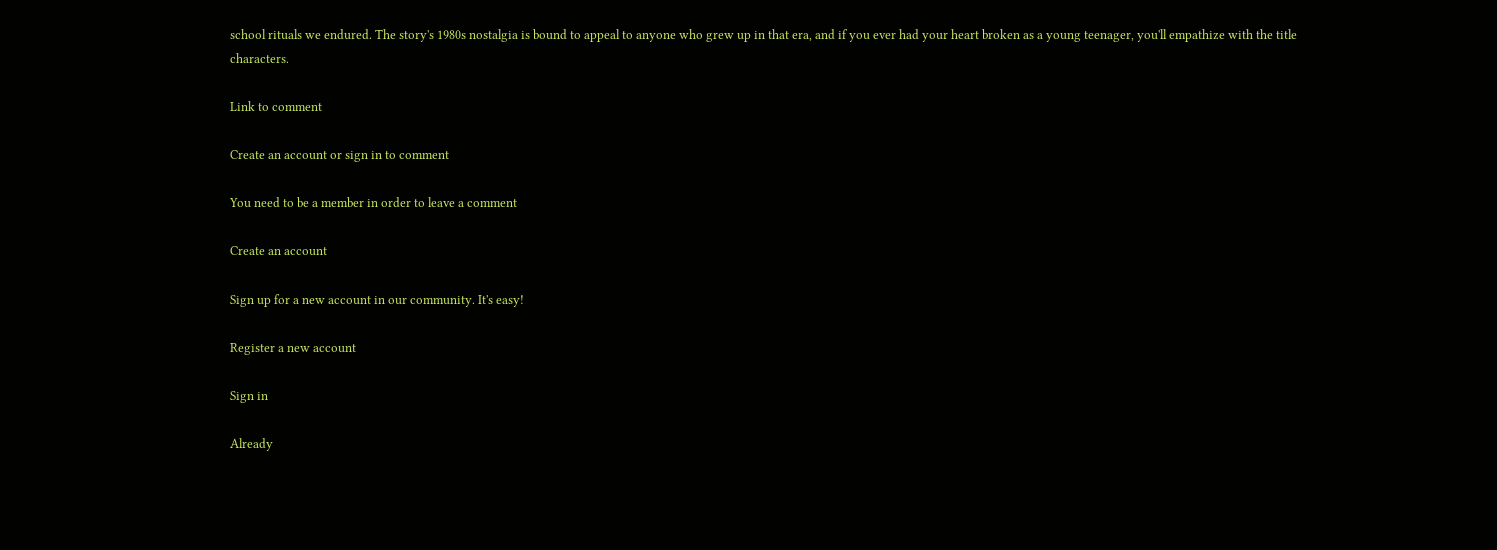school rituals we endured. The story's 1980s nostalgia is bound to appeal to anyone who grew up in that era, and if you ever had your heart broken as a young teenager, you'll empathize with the title characters.

Link to comment

Create an account or sign in to comment

You need to be a member in order to leave a comment

Create an account

Sign up for a new account in our community. It's easy!

Register a new account

Sign in

Already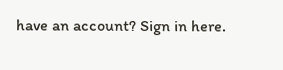have an account? Sign in here.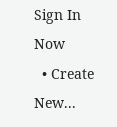Sign In Now
  • Create New...